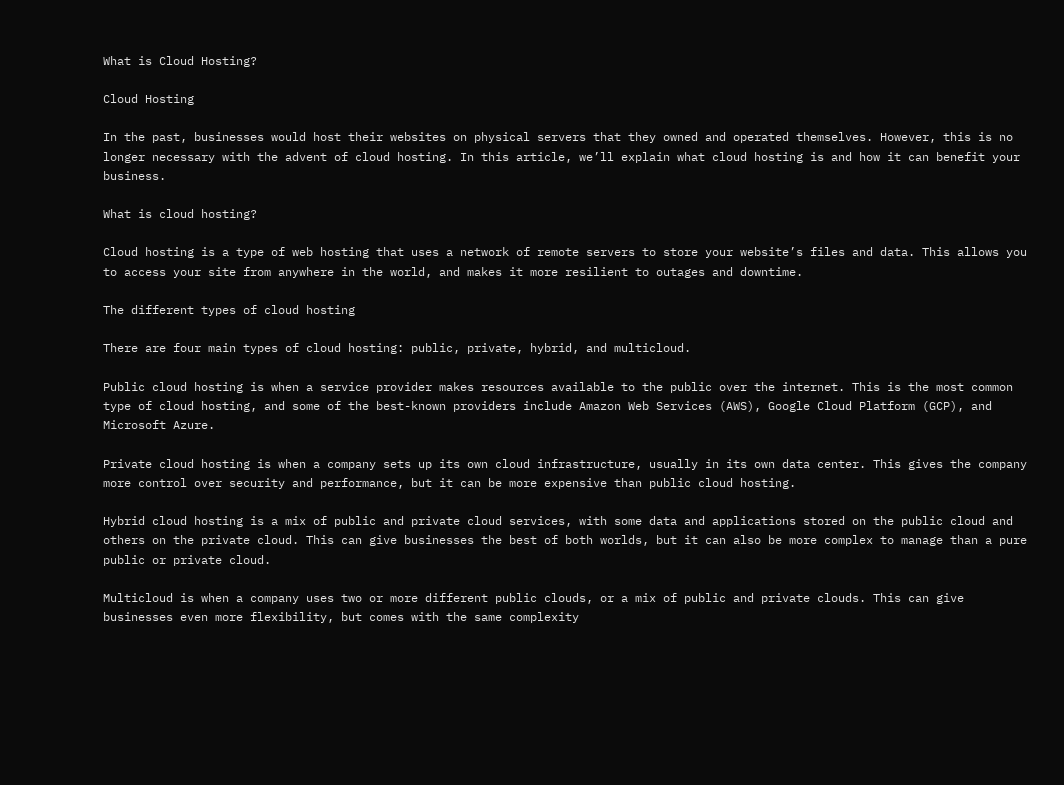What is Cloud Hosting?

Cloud Hosting

In the past, businesses would host their websites on physical servers that they owned and operated themselves. However, this is no longer necessary with the advent of cloud hosting. In this article, we’ll explain what cloud hosting is and how it can benefit your business.

What is cloud hosting?

Cloud hosting is a type of web hosting that uses a network of remote servers to store your website’s files and data. This allows you to access your site from anywhere in the world, and makes it more resilient to outages and downtime.

The different types of cloud hosting

There are four main types of cloud hosting: public, private, hybrid, and multicloud.

Public cloud hosting is when a service provider makes resources available to the public over the internet. This is the most common type of cloud hosting, and some of the best-known providers include Amazon Web Services (AWS), Google Cloud Platform (GCP), and Microsoft Azure.

Private cloud hosting is when a company sets up its own cloud infrastructure, usually in its own data center. This gives the company more control over security and performance, but it can be more expensive than public cloud hosting.

Hybrid cloud hosting is a mix of public and private cloud services, with some data and applications stored on the public cloud and others on the private cloud. This can give businesses the best of both worlds, but it can also be more complex to manage than a pure public or private cloud.

Multicloud is when a company uses two or more different public clouds, or a mix of public and private clouds. This can give businesses even more flexibility, but comes with the same complexity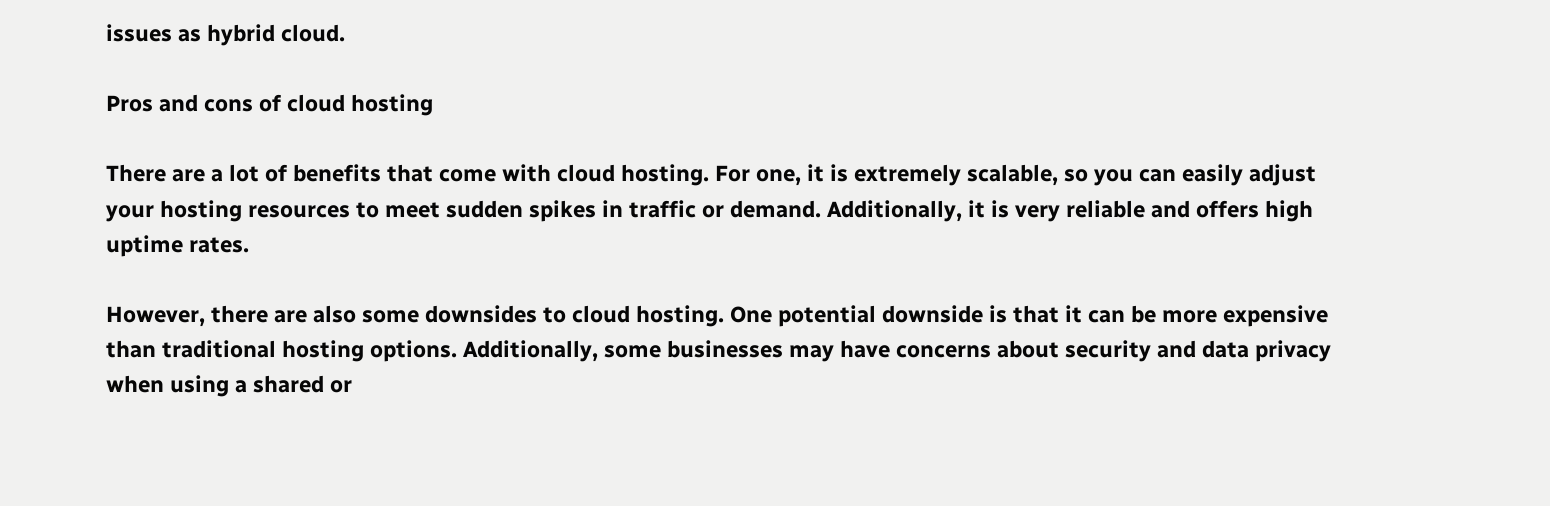issues as hybrid cloud.

Pros and cons of cloud hosting

There are a lot of benefits that come with cloud hosting. For one, it is extremely scalable, so you can easily adjust your hosting resources to meet sudden spikes in traffic or demand. Additionally, it is very reliable and offers high uptime rates.

However, there are also some downsides to cloud hosting. One potential downside is that it can be more expensive than traditional hosting options. Additionally, some businesses may have concerns about security and data privacy when using a shared or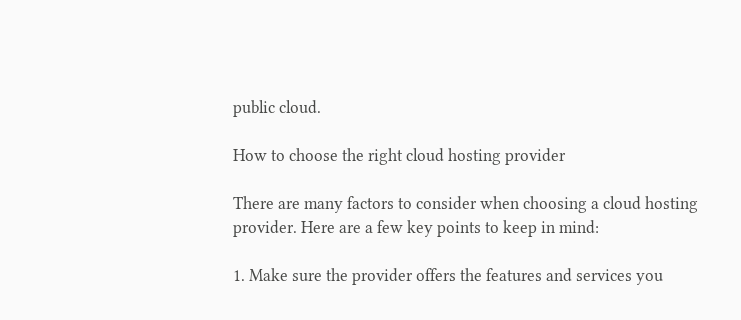public cloud.

How to choose the right cloud hosting provider

There are many factors to consider when choosing a cloud hosting provider. Here are a few key points to keep in mind:

1. Make sure the provider offers the features and services you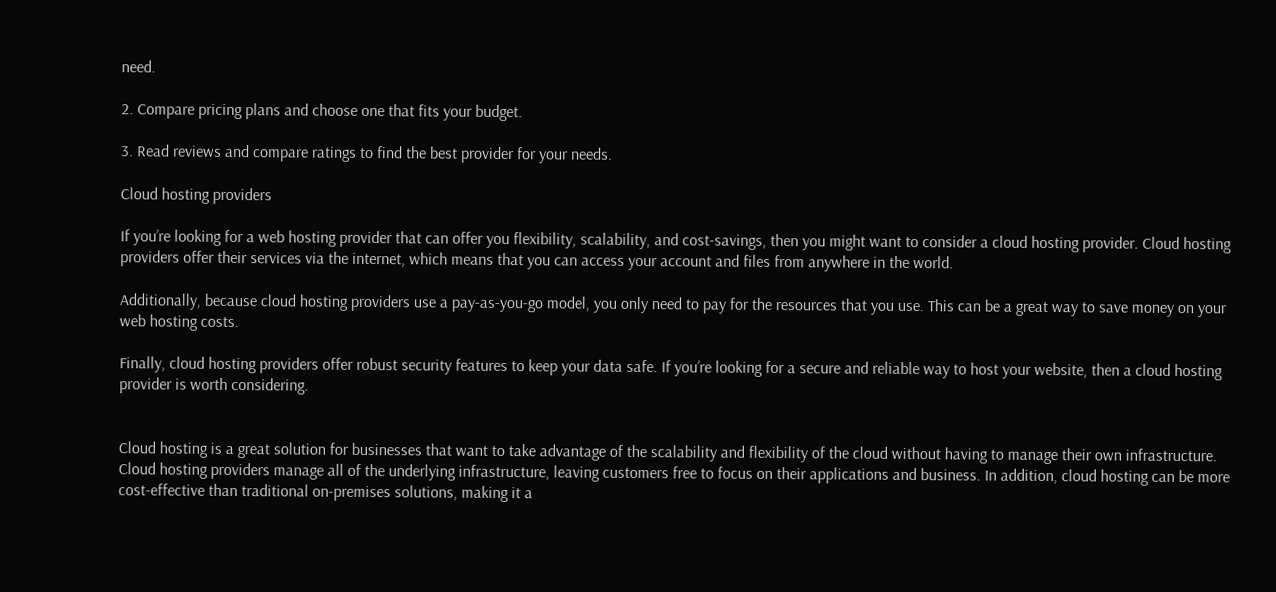need.

2. Compare pricing plans and choose one that fits your budget.

3. Read reviews and compare ratings to find the best provider for your needs.

Cloud hosting providers

If you’re looking for a web hosting provider that can offer you flexibility, scalability, and cost-savings, then you might want to consider a cloud hosting provider. Cloud hosting providers offer their services via the internet, which means that you can access your account and files from anywhere in the world.

Additionally, because cloud hosting providers use a pay-as-you-go model, you only need to pay for the resources that you use. This can be a great way to save money on your web hosting costs.

Finally, cloud hosting providers offer robust security features to keep your data safe. If you’re looking for a secure and reliable way to host your website, then a cloud hosting provider is worth considering.


Cloud hosting is a great solution for businesses that want to take advantage of the scalability and flexibility of the cloud without having to manage their own infrastructure. Cloud hosting providers manage all of the underlying infrastructure, leaving customers free to focus on their applications and business. In addition, cloud hosting can be more cost-effective than traditional on-premises solutions, making it a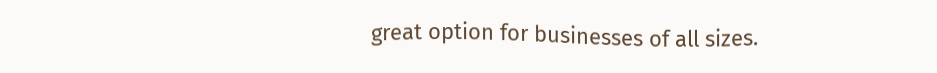great option for businesses of all sizes.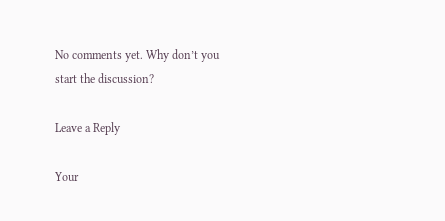No comments yet. Why don’t you start the discussion?

Leave a Reply

Your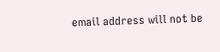email address will not be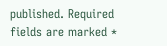published. Required fields are marked *